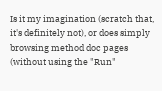Is it my imagination (scratch that, it's definitely not), or does simply browsing method doc pages (without using the "Run"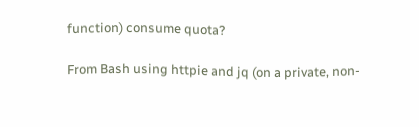function) consume quota?

From Bash using httpie and jq (on a private, non-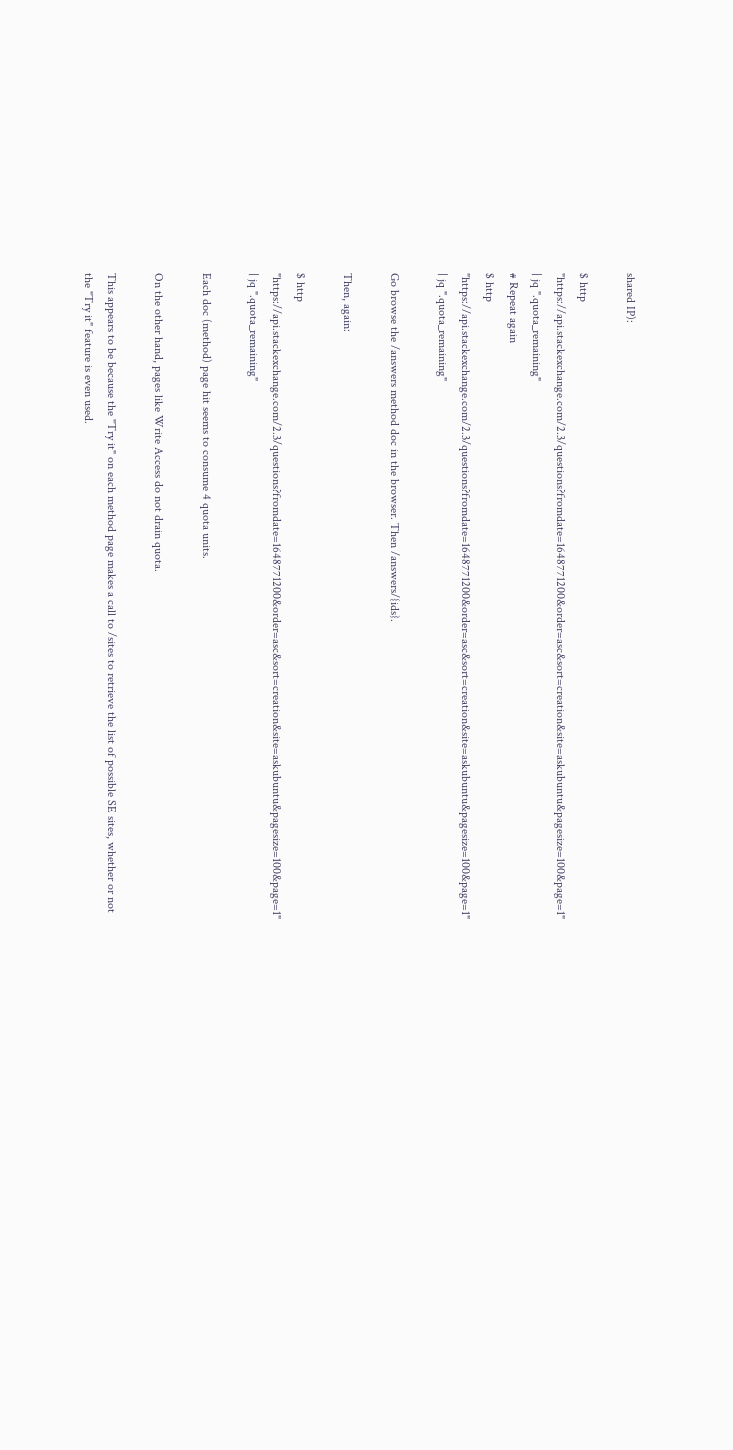shared IP):

$ http "https://api.stackexchange.com/2.3/questions?fromdate=1648771200&order=asc&sort=creation&site=askubuntu&pagesize=100&page=1" | jq ".quota_remaining"
# Repeat again
$ http "https://api.stackexchange.com/2.3/questions?fromdate=1648771200&order=asc&sort=creation&site=askubuntu&pagesize=100&page=1" | jq ".quota_remaining"

Go browse the /answers method doc in the browser. Then /answers/{ids}.

Then, again:

$ http "https://api.stackexchange.com/2.3/questions?fromdate=1648771200&order=asc&sort=creation&site=askubuntu&pagesize=100&page=1" | jq ".quota_remaining"

Each doc (method) page hit seems to consume 4 quota units.

On the other hand, pages like Write Access do not drain quota.

This appears to be because the "Try it" on each method page makes a call to /sites to retrieve the list of possible SE sites, whether or not the "Try it" feature is even used.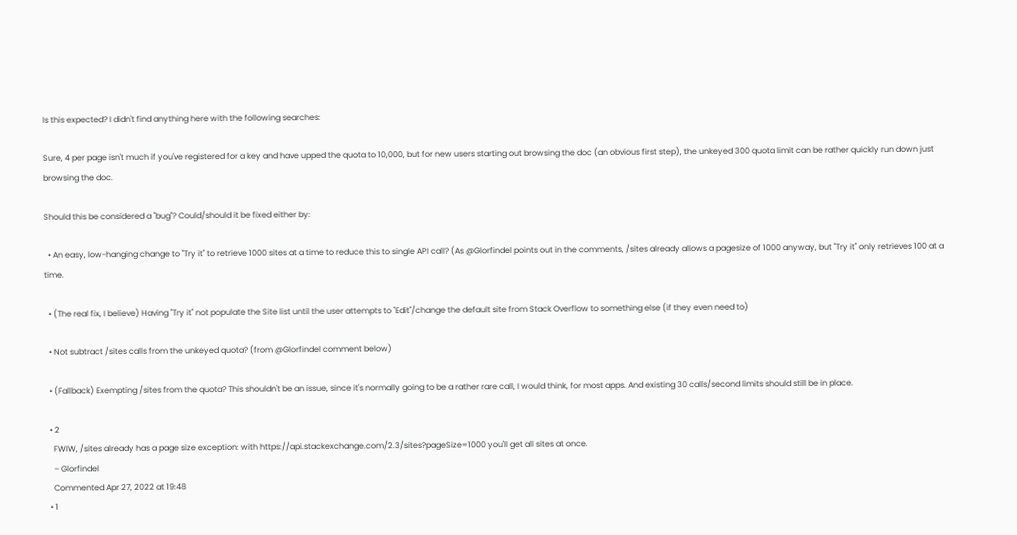Is this expected? I didn't find anything here with the following searches:

Sure, 4 per page isn't much if you've registered for a key and have upped the quota to 10,000, but for new users starting out browsing the doc (an obvious first step), the unkeyed 300 quota limit can be rather quickly run down just browsing the doc.

Should this be considered a "bug"? Could/should it be fixed either by:

  • An easy, low-hanging change to "Try it" to retrieve 1000 sites at a time to reduce this to single API call? (As @Glorfindel points out in the comments, /sites already allows a pagesize of 1000 anyway, but "Try it" only retrieves 100 at a time.

  • (The real fix, I believe) Having "Try it" not populate the Site list until the user attempts to "Edit"/change the default site from Stack Overflow to something else (if they even need to)

  • Not subtract /sites calls from the unkeyed quota? (from @Glorfindel comment below)

  • (Fallback) Exempting /sites from the quota? This shouldn't be an issue, since it's normally going to be a rather rare call, I would think, for most apps. And existing 30 calls/second limits should still be in place.

  • 2
    FWIW, /sites already has a page size exception: with https://api.stackexchange.com/2.3/sites?pageSize=1000 you'll get all sites at once.
    – Glorfindel
    Commented Apr 27, 2022 at 19:48
  • 1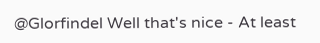@Glorfindel Well that's nice - At least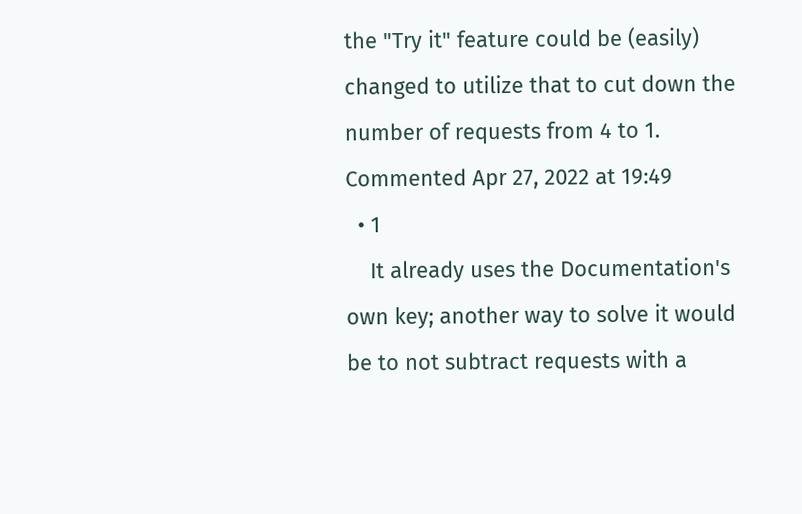the "Try it" feature could be (easily) changed to utilize that to cut down the number of requests from 4 to 1. Commented Apr 27, 2022 at 19:49
  • 1
    It already uses the Documentation's own key; another way to solve it would be to not subtract requests with a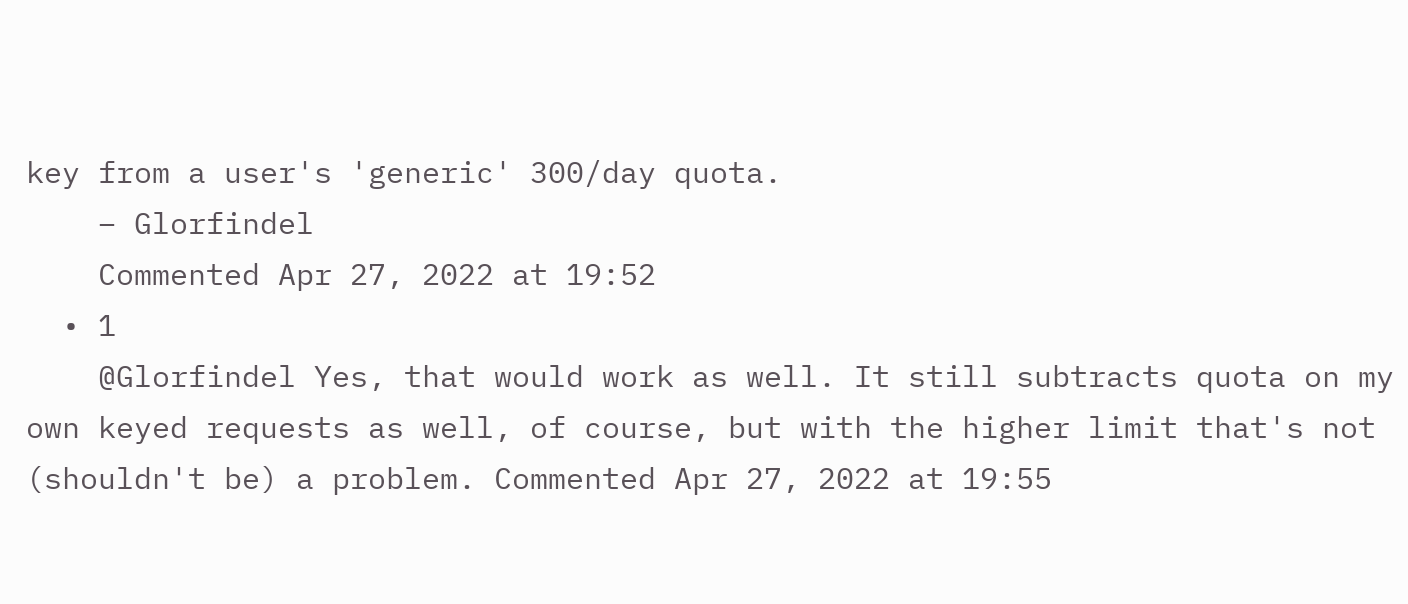key from a user's 'generic' 300/day quota.
    – Glorfindel
    Commented Apr 27, 2022 at 19:52
  • 1
    @Glorfindel Yes, that would work as well. It still subtracts quota on my own keyed requests as well, of course, but with the higher limit that's not (shouldn't be) a problem. Commented Apr 27, 2022 at 19:55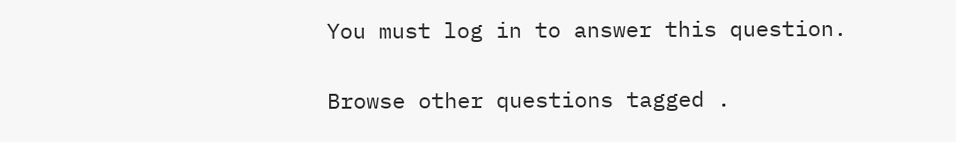You must log in to answer this question.

Browse other questions tagged .